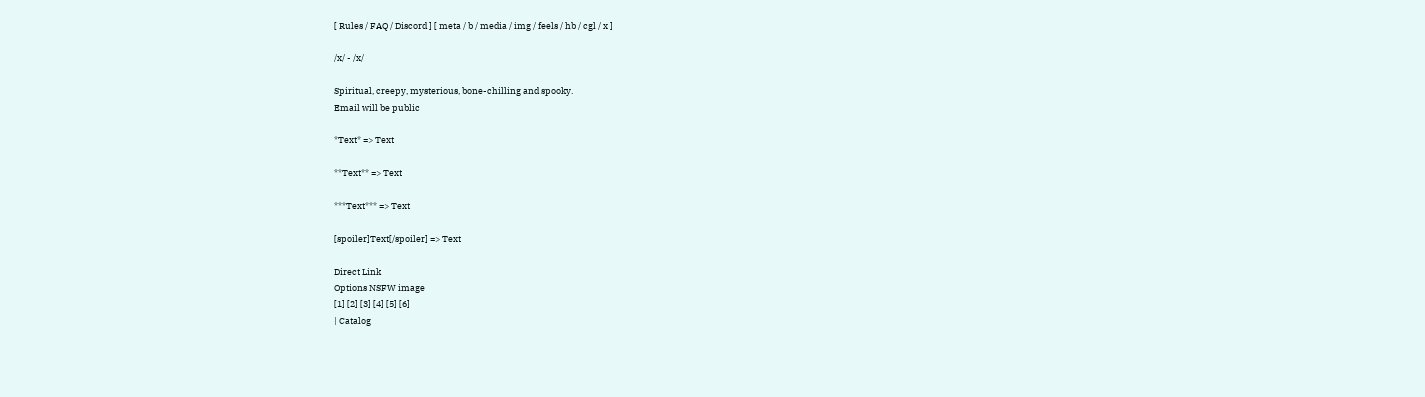[ Rules / FAQ / Discord ] [ meta / b / media / img / feels / hb / cgl / x ]

/x/ - /x/

Spiritual, creepy, mysterious, bone-chilling and spooky.
Email will be public

*Text* => Text

**Text** => Text

***Text*** => Text

[spoiler]Text[/spoiler] => Text

Direct Link
Options NSFW image
[1] [2] [3] [4] [5] [6]
| Catalog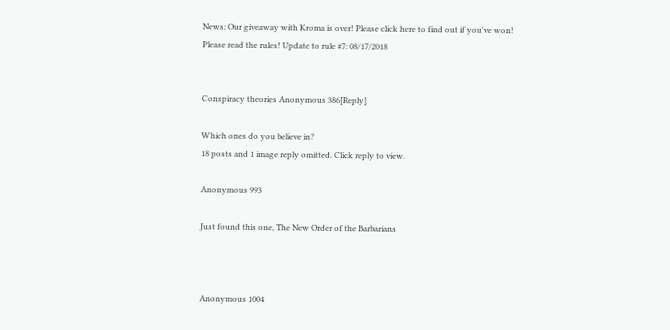News: Our giveaway with Kroma is over! Please click here to find out if you've won!
Please read the rules! Update to rule #7: 08/17/2018


Conspiracy theories Anonymous 386[Reply]

Which ones do you believe in?
18 posts and 1 image reply omitted. Click reply to view.

Anonymous 993

Just found this one, The New Order of the Barbarians



Anonymous 1004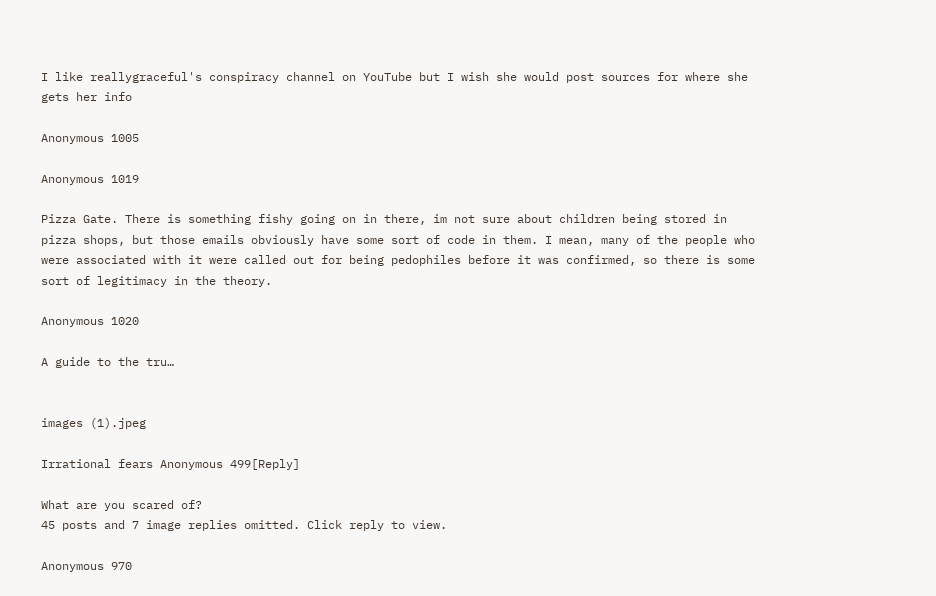I like reallygraceful's conspiracy channel on YouTube but I wish she would post sources for where she gets her info

Anonymous 1005

Anonymous 1019

Pizza Gate. There is something fishy going on in there, im not sure about children being stored in pizza shops, but those emails obviously have some sort of code in them. I mean, many of the people who were associated with it were called out for being pedophiles before it was confirmed, so there is some sort of legitimacy in the theory.

Anonymous 1020

A guide to the tru…


images (1).jpeg

Irrational fears Anonymous 499[Reply]

What are you scared of?
45 posts and 7 image replies omitted. Click reply to view.

Anonymous 970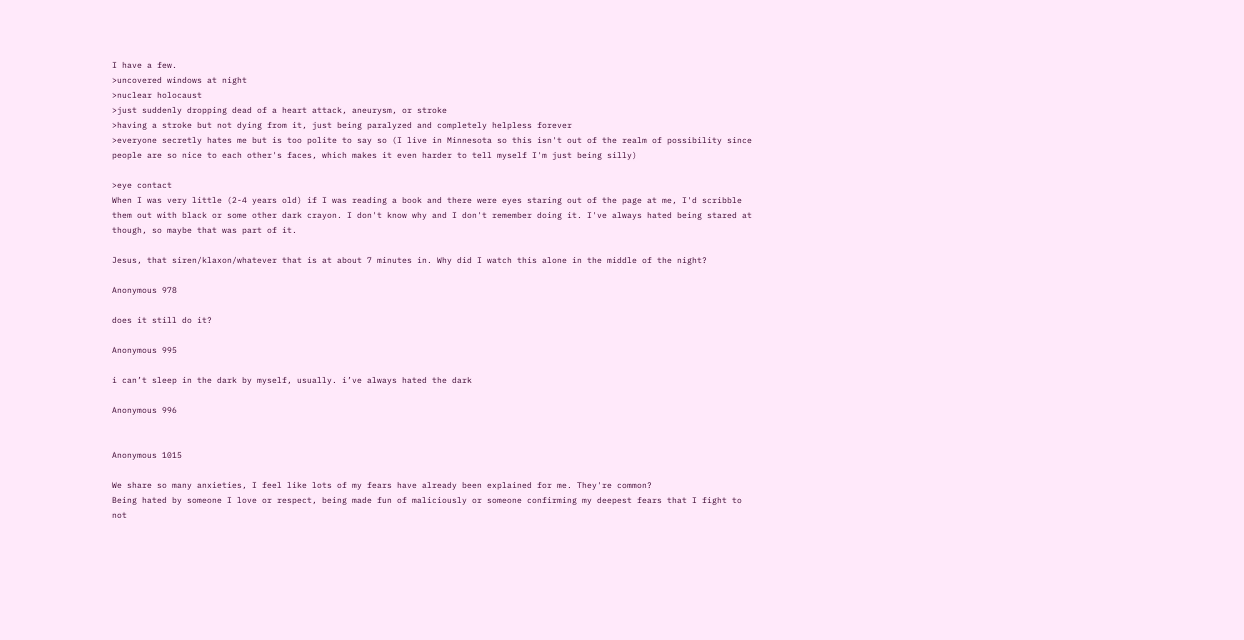I have a few.
>uncovered windows at night
>nuclear holocaust
>just suddenly dropping dead of a heart attack, aneurysm, or stroke
>having a stroke but not dying from it, just being paralyzed and completely helpless forever
>everyone secretly hates me but is too polite to say so (I live in Minnesota so this isn't out of the realm of possibility since people are so nice to each other's faces, which makes it even harder to tell myself I'm just being silly)

>eye contact
When I was very little (2-4 years old) if I was reading a book and there were eyes staring out of the page at me, I'd scribble them out with black or some other dark crayon. I don't know why and I don't remember doing it. I've always hated being stared at though, so maybe that was part of it.

Jesus, that siren/klaxon/whatever that is at about 7 minutes in. Why did I watch this alone in the middle of the night?

Anonymous 978

does it still do it?

Anonymous 995

i can’t sleep in the dark by myself, usually. i’ve always hated the dark

Anonymous 996


Anonymous 1015

We share so many anxieties, I feel like lots of my fears have already been explained for me. They're common?
Being hated by someone I love or respect, being made fun of maliciously or someone confirming my deepest fears that I fight to not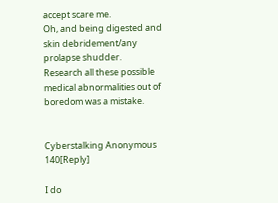accept scare me.
Oh, and being digested and skin debridement/any prolapse shudder.
Research all these possible medical abnormalities out of boredom was a mistake.


Cyberstalking Anonymous 140[Reply]

I do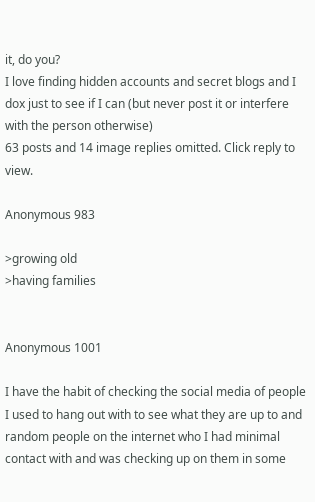it, do you?
I love finding hidden accounts and secret blogs and I dox just to see if I can (but never post it or interfere with the person otherwise)
63 posts and 14 image replies omitted. Click reply to view.

Anonymous 983

>growing old
>having families


Anonymous 1001

I have the habit of checking the social media of people I used to hang out with to see what they are up to and random people on the internet who I had minimal contact with and was checking up on them in some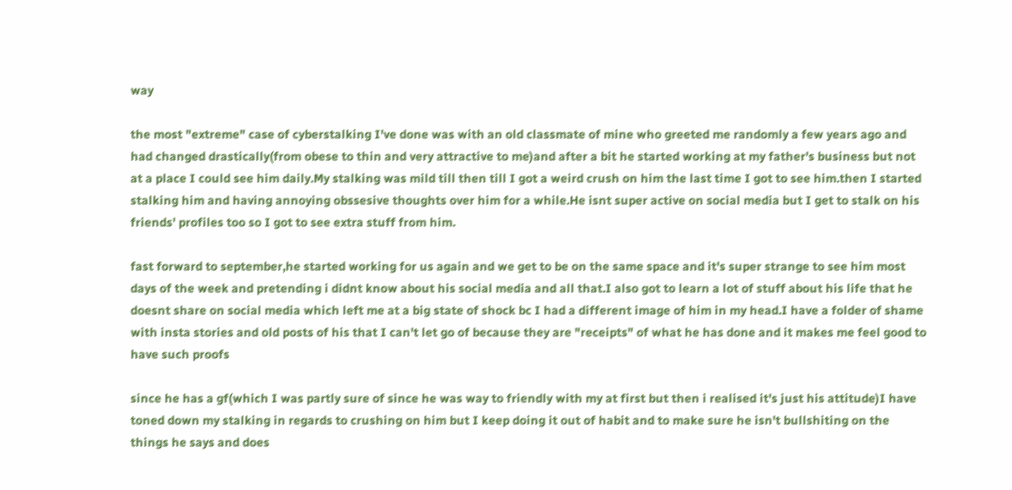way

the most "extreme" case of cyberstalking I've done was with an old classmate of mine who greeted me randomly a few years ago and had changed drastically(from obese to thin and very attractive to me)and after a bit he started working at my father's business but not at a place I could see him daily.My stalking was mild till then till I got a weird crush on him the last time I got to see him.then I started stalking him and having annoying obssesive thoughts over him for a while.He isnt super active on social media but I get to stalk on his friends' profiles too so I got to see extra stuff from him.

fast forward to september,he started working for us again and we get to be on the same space and it's super strange to see him most days of the week and pretending i didnt know about his social media and all that.I also got to learn a lot of stuff about his life that he doesnt share on social media which left me at a big state of shock bc I had a different image of him in my head.I have a folder of shame with insta stories and old posts of his that I can't let go of because they are "receipts" of what he has done and it makes me feel good to have such proofs

since he has a gf(which I was partly sure of since he was way to friendly with my at first but then i realised it's just his attitude)I have toned down my stalking in regards to crushing on him but I keep doing it out of habit and to make sure he isn't bullshiting on the things he says and does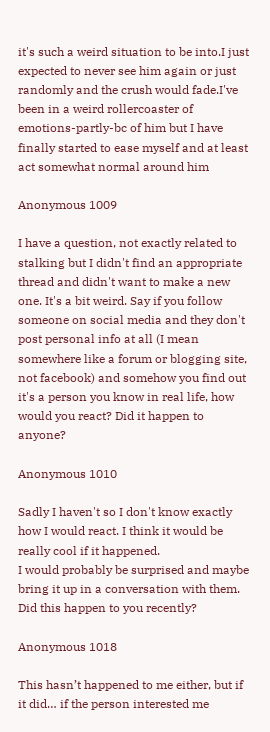it's such a weird situation to be into.I just expected to never see him again or just randomly and the crush would fade.I've been in a weird rollercoaster of emotions-partly-bc of him but I have finally started to ease myself and at least act somewhat normal around him

Anonymous 1009

I have a question, not exactly related to stalking but I didn't find an appropriate thread and didn't want to make a new one. It's a bit weird. Say if you follow someone on social media and they don't post personal info at all (I mean somewhere like a forum or blogging site, not facebook) and somehow you find out it's a person you know in real life, how would you react? Did it happen to anyone?

Anonymous 1010

Sadly I haven't so I don't know exactly how I would react. I think it would be really cool if it happened.
I would probably be surprised and maybe bring it up in a conversation with them.
Did this happen to you recently?

Anonymous 1018

This hasn’t happened to me either, but if it did… if the person interested me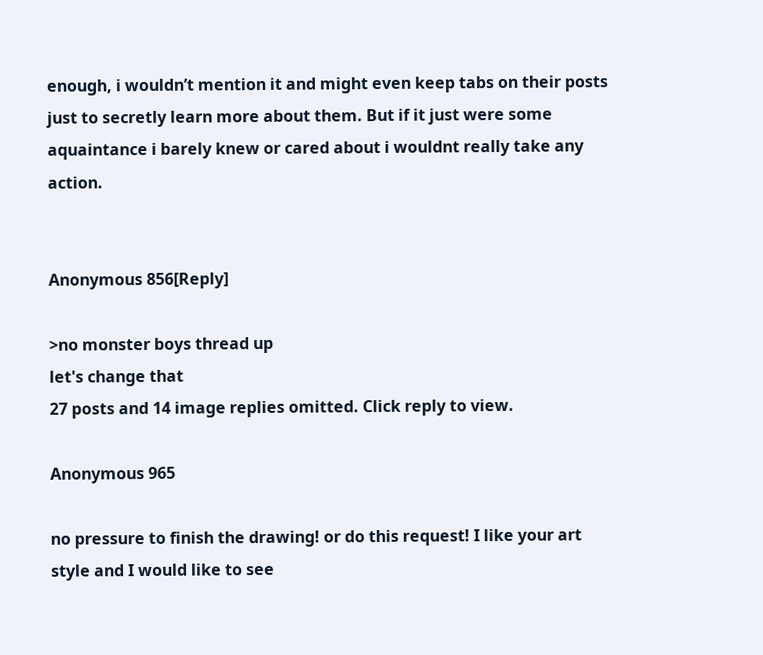enough, i wouldn’t mention it and might even keep tabs on their posts just to secretly learn more about them. But if it just were some aquaintance i barely knew or cared about i wouldnt really take any action.


Anonymous 856[Reply]

>no monster boys thread up
let's change that
27 posts and 14 image replies omitted. Click reply to view.

Anonymous 965

no pressure to finish the drawing! or do this request! I like your art style and I would like to see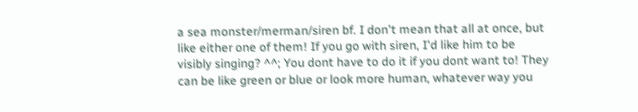a sea monster/merman/siren bf. I don't mean that all at once, but like either one of them! If you go with siren, I'd like him to be visibly singing? ^^; You dont have to do it if you dont want to! They can be like green or blue or look more human, whatever way you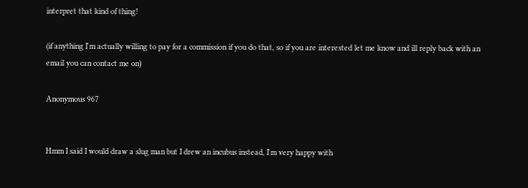interpret that kind of thing!

(if anything I'm actually willing to pay for a commission if you do that, so if you are interested let me know and ill reply back with an email you can contact me on)

Anonymous 967


Hmm I said I would draw a slug man but I drew an incubus instead, I'm very happy with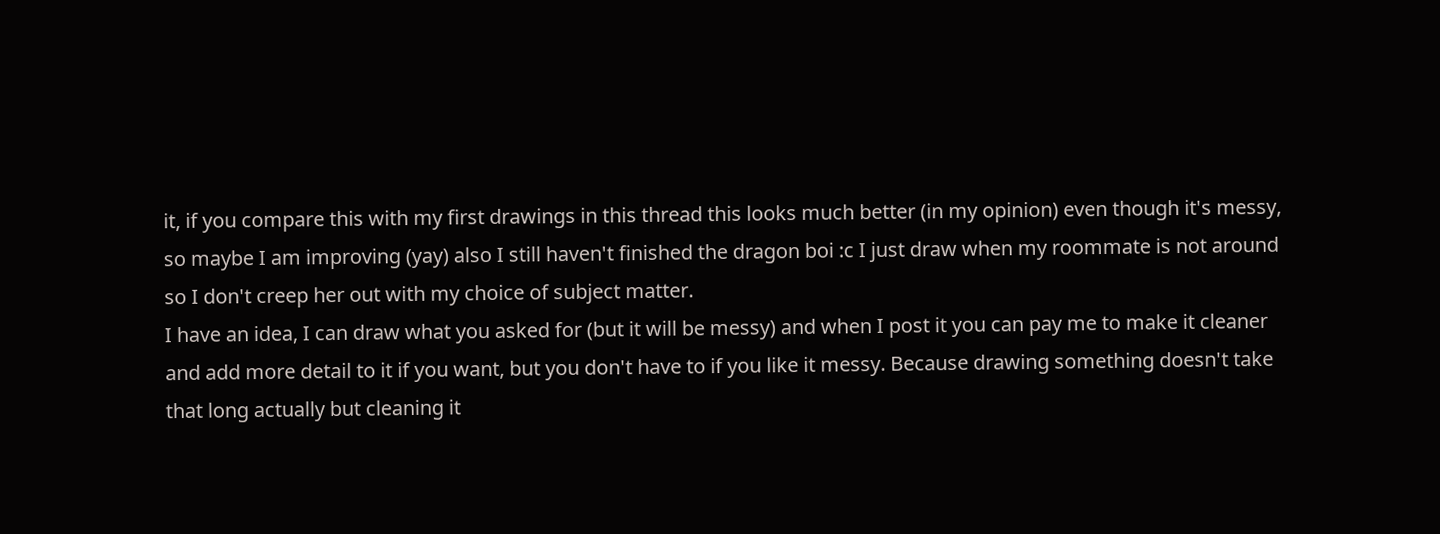it, if you compare this with my first drawings in this thread this looks much better (in my opinion) even though it's messy, so maybe I am improving (yay) also I still haven't finished the dragon boi :c I just draw when my roommate is not around so I don't creep her out with my choice of subject matter.
I have an idea, I can draw what you asked for (but it will be messy) and when I post it you can pay me to make it cleaner and add more detail to it if you want, but you don't have to if you like it messy. Because drawing something doesn't take that long actually but cleaning it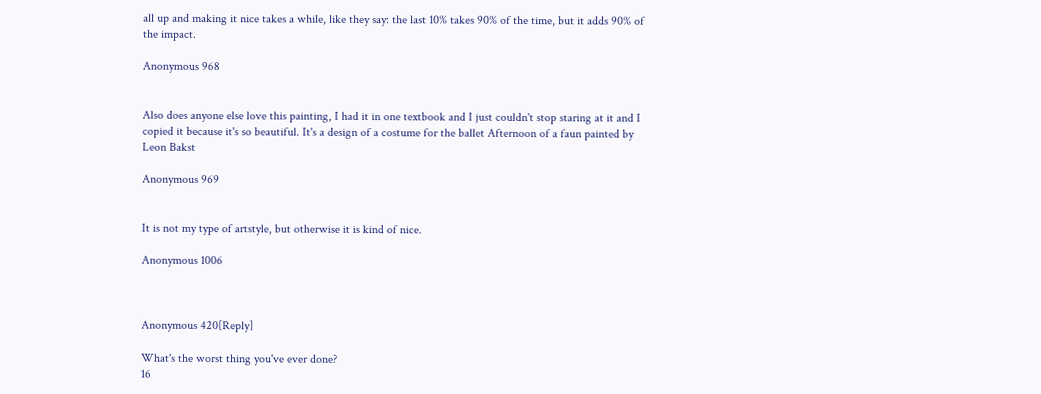all up and making it nice takes a while, like they say: the last 10% takes 90% of the time, but it adds 90% of the impact.

Anonymous 968


Also does anyone else love this painting, I had it in one textbook and I just couldn't stop staring at it and I copied it because it's so beautiful. It's a design of a costume for the ballet Afternoon of a faun painted by Leon Bakst

Anonymous 969


It is not my type of artstyle, but otherwise it is kind of nice.

Anonymous 1006



Anonymous 420[Reply]

What's the worst thing you've ever done?
16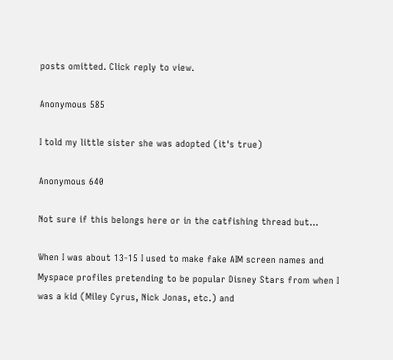posts omitted. Click reply to view.

Anonymous 585

I told my little sister she was adopted (it's true)

Anonymous 640

Not sure if this belongs here or in the catfishing thread but…

When I was about 13-15 I used to make fake AIM screen names and Myspace profiles pretending to be popular Disney Stars from when I was a kid (Miley Cyrus, Nick Jonas, etc.) and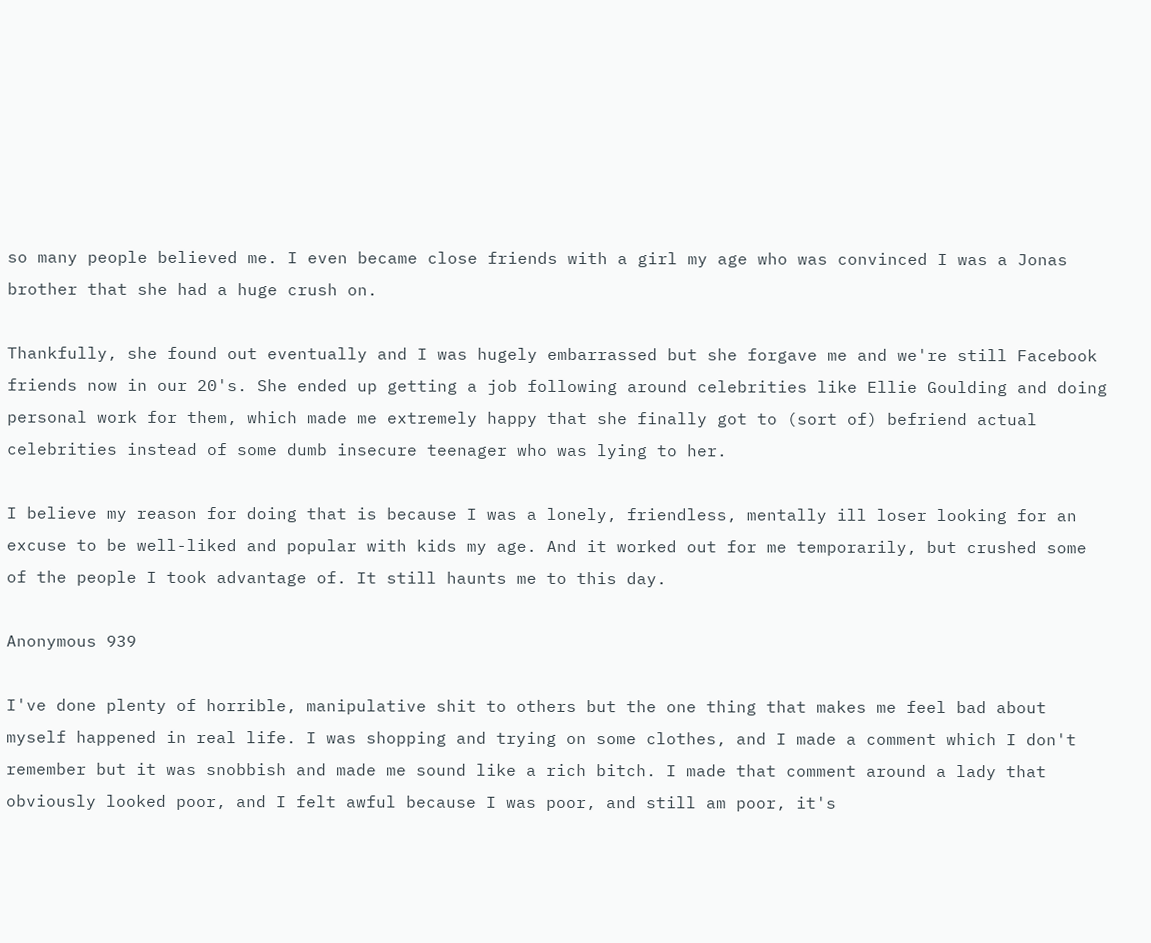so many people believed me. I even became close friends with a girl my age who was convinced I was a Jonas brother that she had a huge crush on.

Thankfully, she found out eventually and I was hugely embarrassed but she forgave me and we're still Facebook friends now in our 20's. She ended up getting a job following around celebrities like Ellie Goulding and doing personal work for them, which made me extremely happy that she finally got to (sort of) befriend actual celebrities instead of some dumb insecure teenager who was lying to her.

I believe my reason for doing that is because I was a lonely, friendless, mentally ill loser looking for an excuse to be well-liked and popular with kids my age. And it worked out for me temporarily, but crushed some of the people I took advantage of. It still haunts me to this day.

Anonymous 939

I've done plenty of horrible, manipulative shit to others but the one thing that makes me feel bad about myself happened in real life. I was shopping and trying on some clothes, and I made a comment which I don't remember but it was snobbish and made me sound like a rich bitch. I made that comment around a lady that obviously looked poor, and I felt awful because I was poor, and still am poor, it's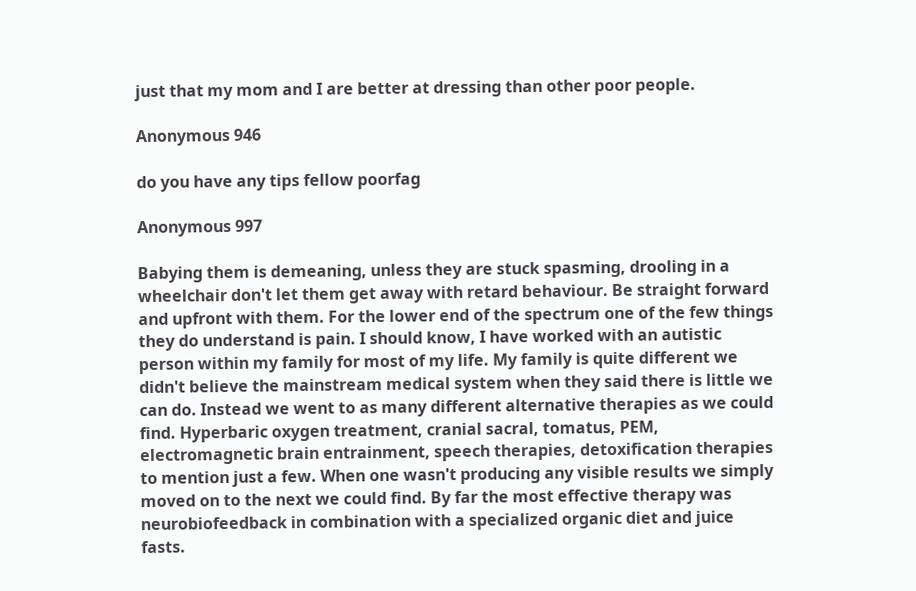just that my mom and I are better at dressing than other poor people.

Anonymous 946

do you have any tips fellow poorfag

Anonymous 997

Babying them is demeaning, unless they are stuck spasming, drooling in a wheelchair don't let them get away with retard behaviour. Be straight forward and upfront with them. For the lower end of the spectrum one of the few things they do understand is pain. I should know, I have worked with an autistic person within my family for most of my life. My family is quite different we didn't believe the mainstream medical system when they said there is little we can do. Instead we went to as many different alternative therapies as we could find. Hyperbaric oxygen treatment, cranial sacral, tomatus, PEM, electromagnetic brain entrainment, speech therapies, detoxification therapies to mention just a few. When one wasn't producing any visible results we simply moved on to the next we could find. By far the most effective therapy was neurobiofeedback in combination with a specialized organic diet and juice fasts.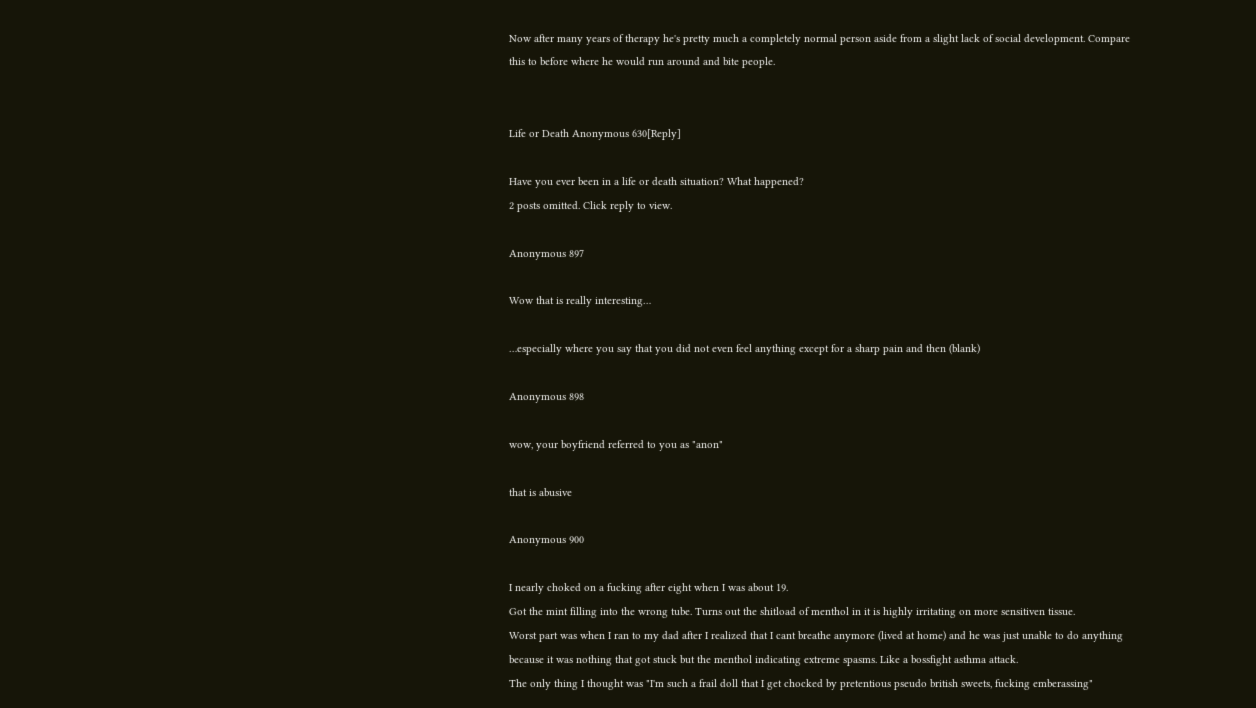Now after many years of therapy he's pretty much a completely normal person aside from a slight lack of social development. Compare this to before where he would run around and bite people.


Life or Death Anonymous 630[Reply]

Have you ever been in a life or death situation? What happened?
2 posts omitted. Click reply to view.

Anonymous 897

Wow that is really interesting…

…especially where you say that you did not even feel anything except for a sharp pain and then (blank)

Anonymous 898

wow, your boyfriend referred to you as "anon"

that is abusive

Anonymous 900

I nearly choked on a fucking after eight when I was about 19.
Got the mint filling into the wrong tube. Turns out the shitload of menthol in it is highly irritating on more sensitiven tissue.
Worst part was when I ran to my dad after I realized that I cant breathe anymore (lived at home) and he was just unable to do anything because it was nothing that got stuck but the menthol indicating extreme spasms. Like a bossfight asthma attack.
The only thing I thought was "I'm such a frail doll that I get chocked by pretentious pseudo british sweets, fucking emberassing"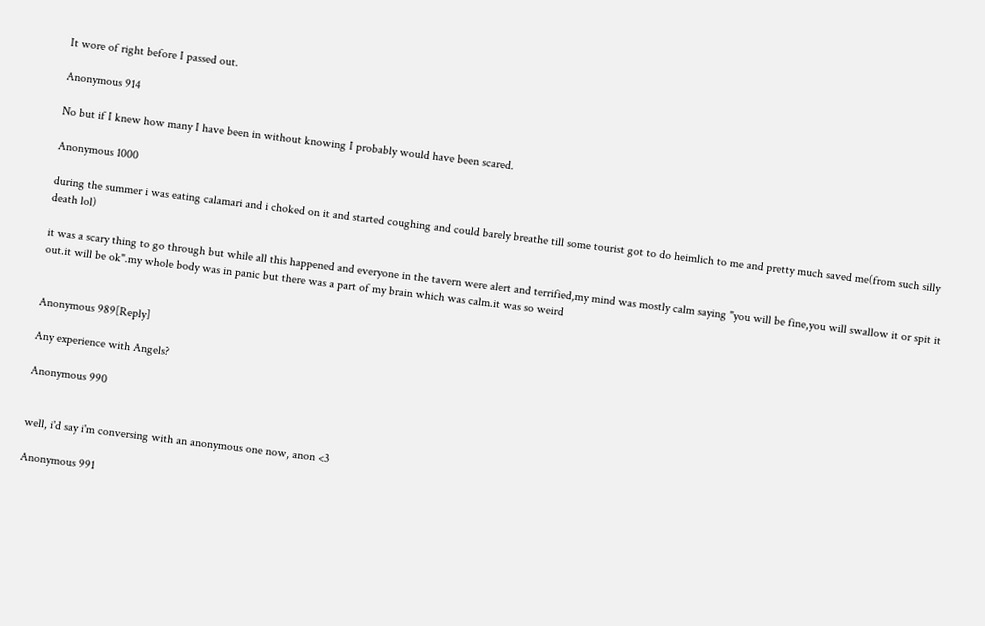It wore of right before I passed out.

Anonymous 914

No but if I knew how many I have been in without knowing I probably would have been scared.

Anonymous 1000

during the summer i was eating calamari and i choked on it and started coughing and could barely breathe till some tourist got to do heimlich to me and pretty much saved me(from such silly death lol)

it was a scary thing to go through but while all this happened and everyone in the tavern were alert and terrified,my mind was mostly calm saying "you will be fine,you will swallow it or spit it out.it will be ok".my whole body was in panic but there was a part of my brain which was calm.it was so weird


Anonymous 989[Reply]

Any experience with Angels?

Anonymous 990


well, i'd say i'm conversing with an anonymous one now, anon <3

Anonymous 991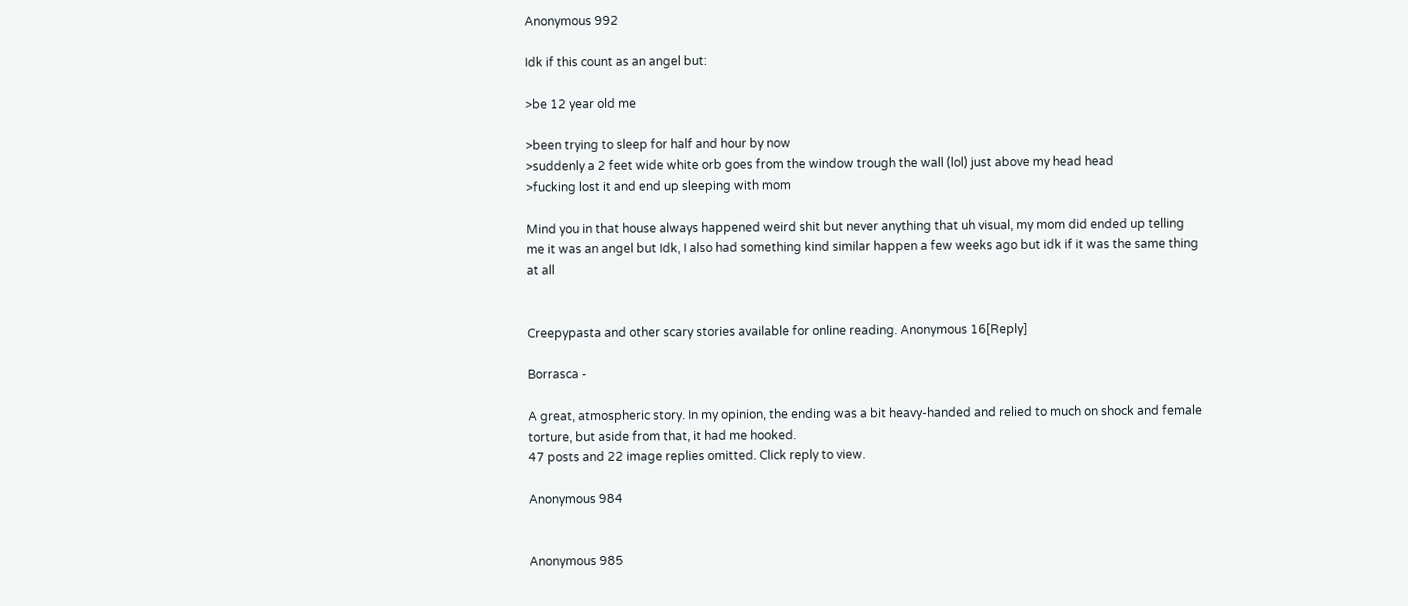Anonymous 992

Idk if this count as an angel but:

>be 12 year old me

>been trying to sleep for half and hour by now
>suddenly a 2 feet wide white orb goes from the window trough the wall (lol) just above my head head
>fucking lost it and end up sleeping with mom

Mind you in that house always happened weird shit but never anything that uh visual, my mom did ended up telling me it was an angel but Idk, I also had something kind similar happen a few weeks ago but idk if it was the same thing at all


Creepypasta and other scary stories available for online reading. Anonymous 16[Reply]

Borrasca -

A great, atmospheric story. In my opinion, the ending was a bit heavy-handed and relied to much on shock and female torture, but aside from that, it had me hooked.
47 posts and 22 image replies omitted. Click reply to view.

Anonymous 984


Anonymous 985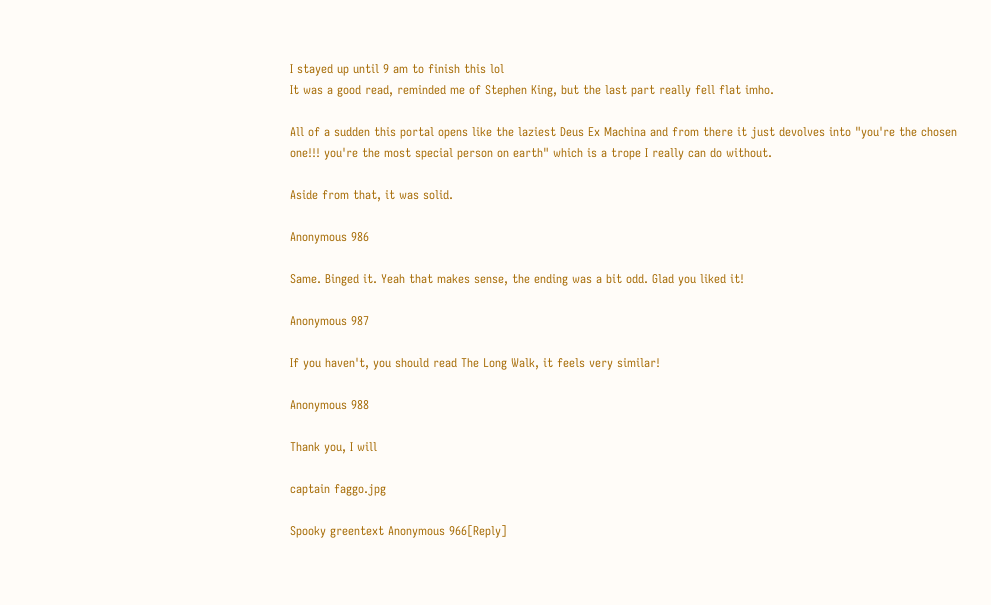I stayed up until 9 am to finish this lol
It was a good read, reminded me of Stephen King, but the last part really fell flat imho.

All of a sudden this portal opens like the laziest Deus Ex Machina and from there it just devolves into "you're the chosen one!!! you're the most special person on earth" which is a trope I really can do without.

Aside from that, it was solid.

Anonymous 986

Same. Binged it. Yeah that makes sense, the ending was a bit odd. Glad you liked it!

Anonymous 987

If you haven't, you should read The Long Walk, it feels very similar!

Anonymous 988

Thank you, I will

captain faggo.jpg

Spooky greentext Anonymous 966[Reply]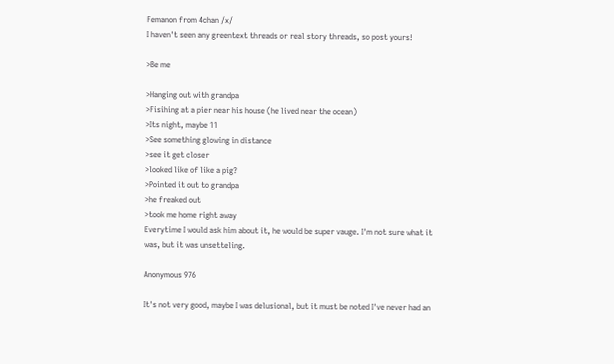Femanon from 4chan /x/
I haven't seen any greentext threads or real story threads, so post yours!

>Be me

>Hanging out with grandpa
>Fisihing at a pier near his house (he lived near the ocean)
>Its night, maybe 11
>See something glowing in distance
>see it get closer
>looked like of like a pig?
>Pointed it out to grandpa
>he freaked out
>took me home right away
Everytime I would ask him about it, he would be super vauge. I'm not sure what it was, but it was unsetteling.

Anonymous 976

It's not very good, maybe I was delusional, but it must be noted I've never had an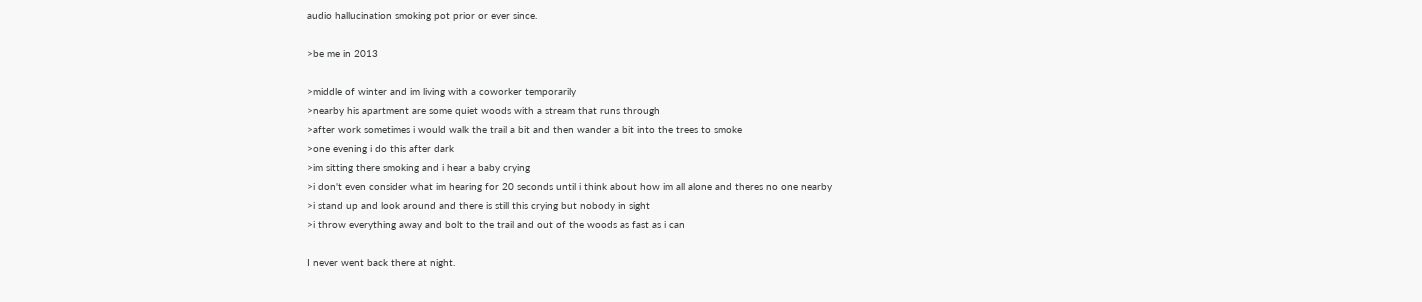audio hallucination smoking pot prior or ever since.

>be me in 2013

>middle of winter and im living with a coworker temporarily
>nearby his apartment are some quiet woods with a stream that runs through
>after work sometimes i would walk the trail a bit and then wander a bit into the trees to smoke
>one evening i do this after dark
>im sitting there smoking and i hear a baby crying
>i don't even consider what im hearing for 20 seconds until i think about how im all alone and theres no one nearby
>i stand up and look around and there is still this crying but nobody in sight
>i throw everything away and bolt to the trail and out of the woods as fast as i can

I never went back there at night.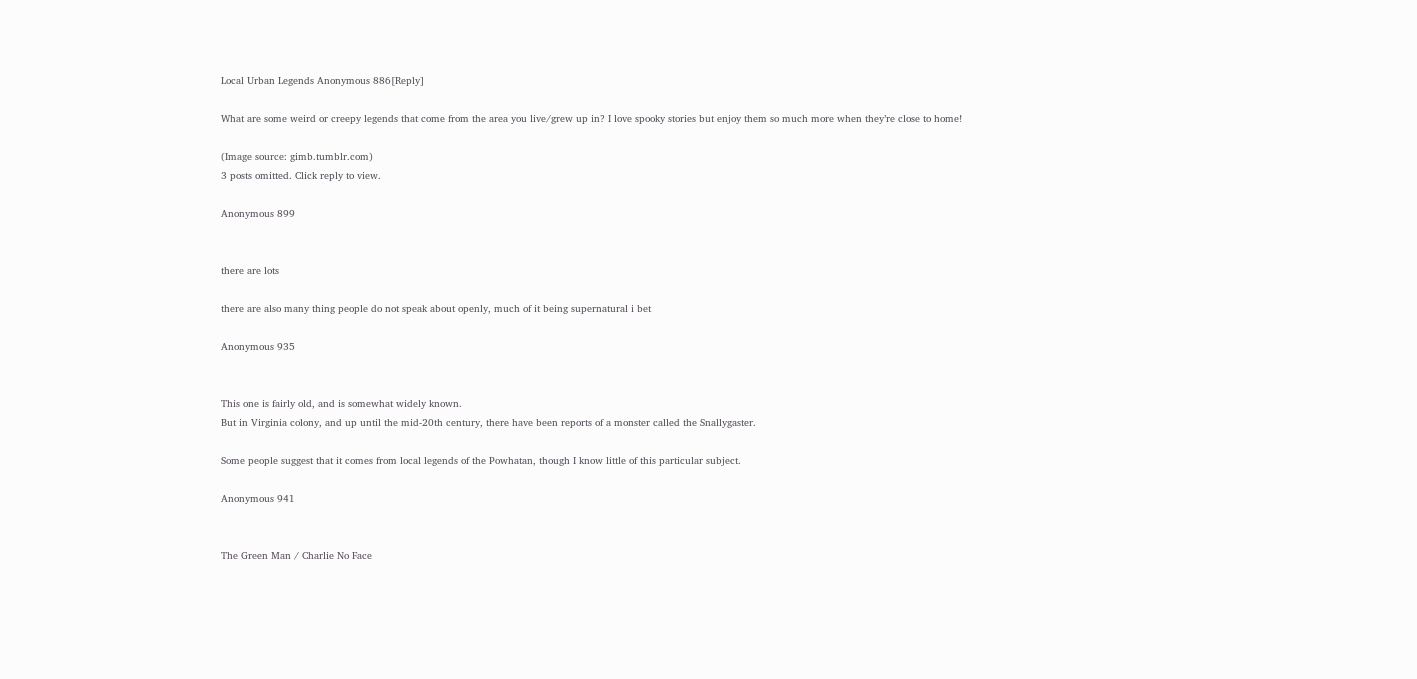Local Urban Legends Anonymous 886[Reply]

What are some weird or creepy legends that come from the area you live/grew up in? I love spooky stories but enjoy them so much more when they’re close to home!

(Image source: gimb.tumblr.com)
3 posts omitted. Click reply to view.

Anonymous 899


there are lots

there are also many thing people do not speak about openly, much of it being supernatural i bet

Anonymous 935


This one is fairly old, and is somewhat widely known.
But in Virginia colony, and up until the mid-20th century, there have been reports of a monster called the Snallygaster.

Some people suggest that it comes from local legends of the Powhatan, though I know little of this particular subject.

Anonymous 941


The Green Man / Charlie No Face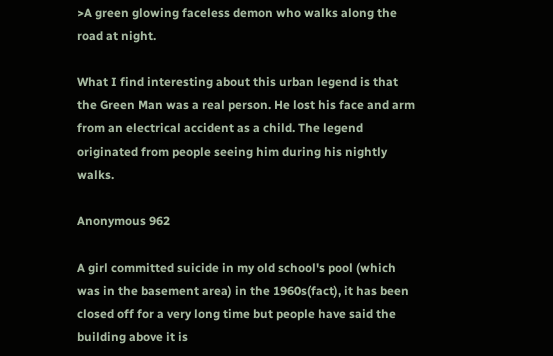>A green glowing faceless demon who walks along the road at night.

What I find interesting about this urban legend is that the Green Man was a real person. He lost his face and arm from an electrical accident as a child. The legend originated from people seeing him during his nightly walks.

Anonymous 962

A girl committed suicide in my old school's pool (which was in the basement area) in the 1960s(fact), it has been closed off for a very long time but people have said the building above it is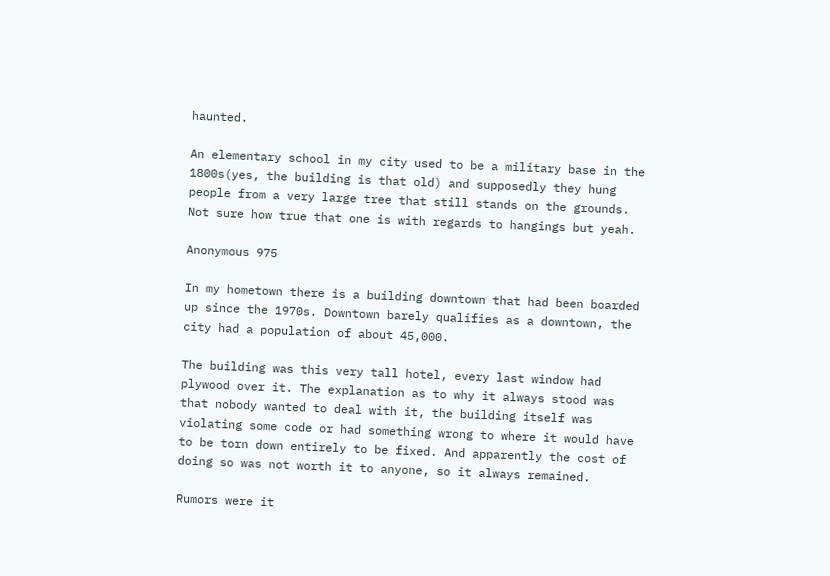haunted.

An elementary school in my city used to be a military base in the 1800s(yes, the building is that old) and supposedly they hung people from a very large tree that still stands on the grounds. Not sure how true that one is with regards to hangings but yeah.

Anonymous 975

In my hometown there is a building downtown that had been boarded up since the 1970s. Downtown barely qualifies as a downtown, the city had a population of about 45,000.

The building was this very tall hotel, every last window had plywood over it. The explanation as to why it always stood was that nobody wanted to deal with it, the building itself was violating some code or had something wrong to where it would have to be torn down entirely to be fixed. And apparently the cost of doing so was not worth it to anyone, so it always remained.

Rumors were it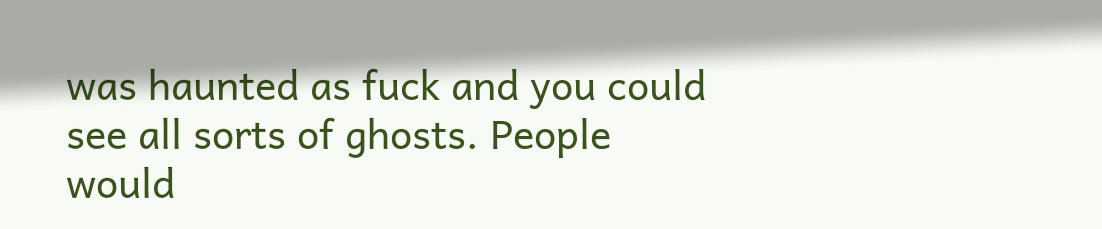was haunted as fuck and you could see all sorts of ghosts. People would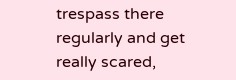trespass there regularly and get really scared,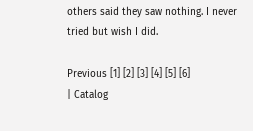others said they saw nothing. I never tried but wish I did.

Previous [1] [2] [3] [4] [5] [6]
| Catalog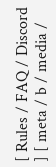[ Rules / FAQ / Discord ] [ meta / b / media /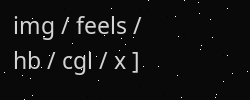img / feels / hb / cgl / x ]